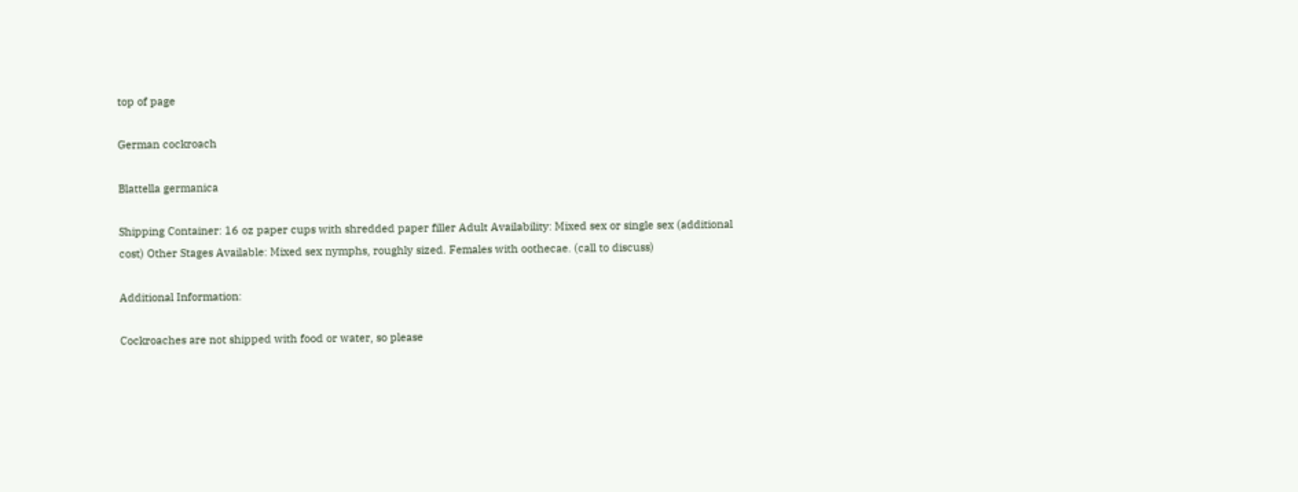top of page

German cockroach

Blattella germanica

Shipping Container: 16 oz paper cups with shredded paper filler Adult Availability: Mixed sex or single sex (additional cost) Other Stages Available: Mixed sex nymphs, roughly sized. Females with oothecae. (call to discuss)

Additional Information:

Cockroaches are not shipped with food or water, so please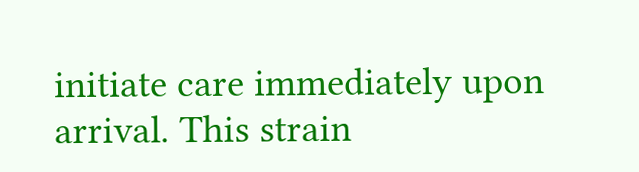initiate care immediately upon arrival. This strain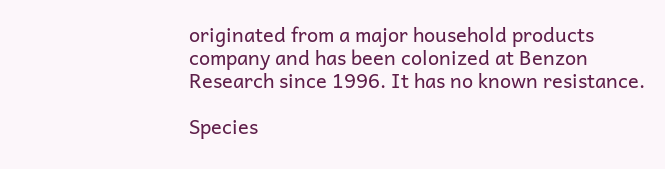originated from a major household products company and has been colonized at Benzon Research since 1996. It has no known resistance.

Species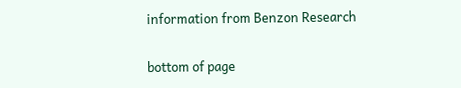information from Benzon Research


bottom of page